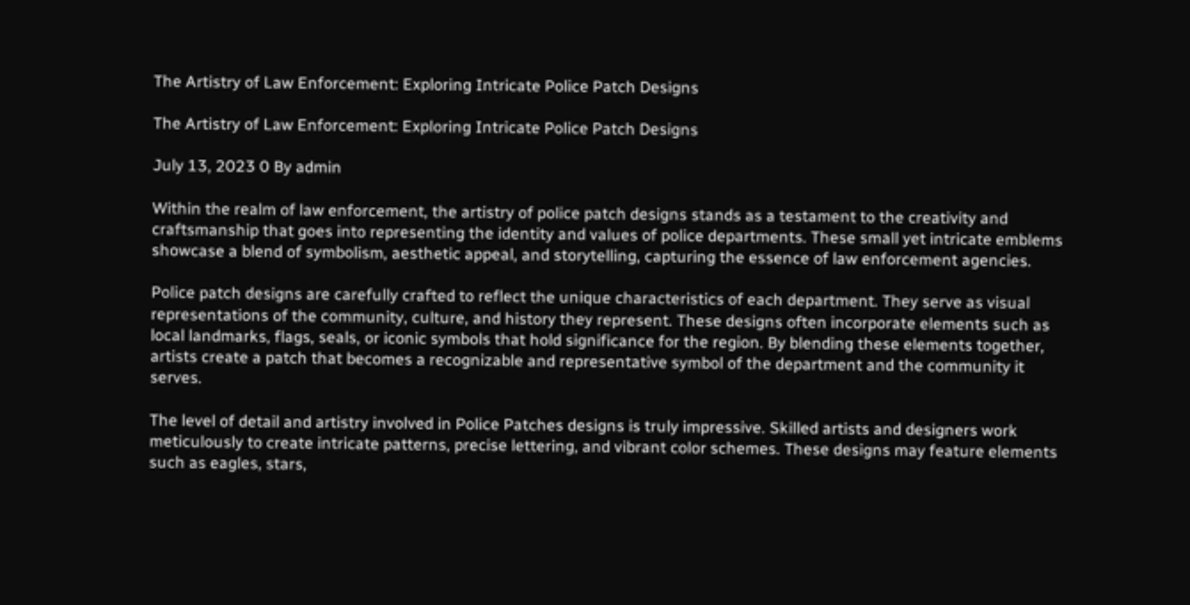The Artistry of Law Enforcement: Exploring Intricate Police Patch Designs

The Artistry of Law Enforcement: Exploring Intricate Police Patch Designs

July 13, 2023 0 By admin

Within the realm of law enforcement, the artistry of police patch designs stands as a testament to the creativity and craftsmanship that goes into representing the identity and values of police departments. These small yet intricate emblems showcase a blend of symbolism, aesthetic appeal, and storytelling, capturing the essence of law enforcement agencies.

Police patch designs are carefully crafted to reflect the unique characteristics of each department. They serve as visual representations of the community, culture, and history they represent. These designs often incorporate elements such as local landmarks, flags, seals, or iconic symbols that hold significance for the region. By blending these elements together, artists create a patch that becomes a recognizable and representative symbol of the department and the community it serves.

The level of detail and artistry involved in Police Patches designs is truly impressive. Skilled artists and designers work meticulously to create intricate patterns, precise lettering, and vibrant color schemes. These designs may feature elements such as eagles, stars,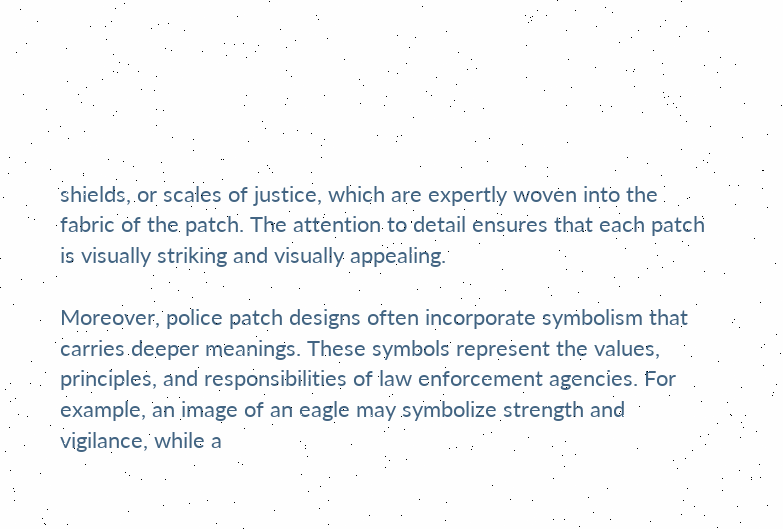shields, or scales of justice, which are expertly woven into the fabric of the patch. The attention to detail ensures that each patch is visually striking and visually appealing.

Moreover, police patch designs often incorporate symbolism that carries deeper meanings. These symbols represent the values, principles, and responsibilities of law enforcement agencies. For example, an image of an eagle may symbolize strength and vigilance, while a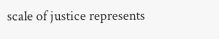scale of justice represents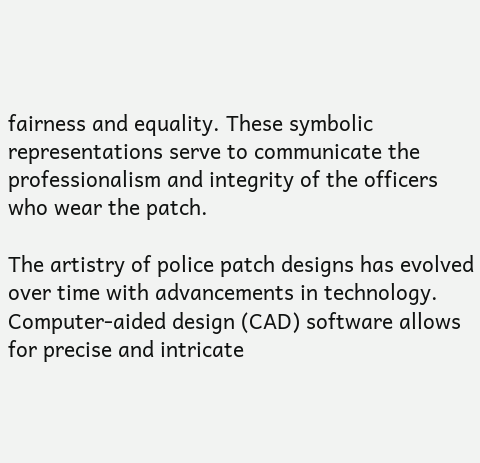fairness and equality. These symbolic representations serve to communicate the professionalism and integrity of the officers who wear the patch.

The artistry of police patch designs has evolved over time with advancements in technology. Computer-aided design (CAD) software allows for precise and intricate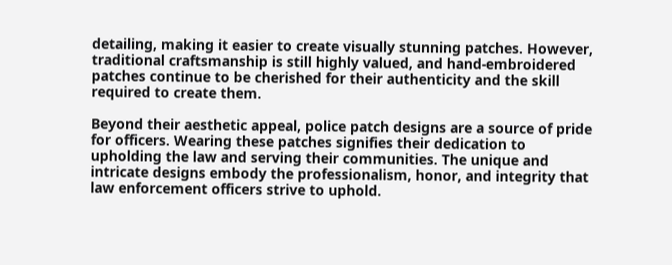detailing, making it easier to create visually stunning patches. However, traditional craftsmanship is still highly valued, and hand-embroidered patches continue to be cherished for their authenticity and the skill required to create them.

Beyond their aesthetic appeal, police patch designs are a source of pride for officers. Wearing these patches signifies their dedication to upholding the law and serving their communities. The unique and intricate designs embody the professionalism, honor, and integrity that law enforcement officers strive to uphold.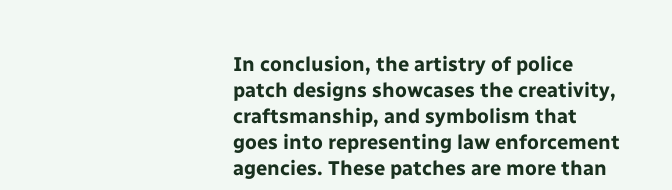In conclusion, the artistry of police patch designs showcases the creativity, craftsmanship, and symbolism that goes into representing law enforcement agencies. These patches are more than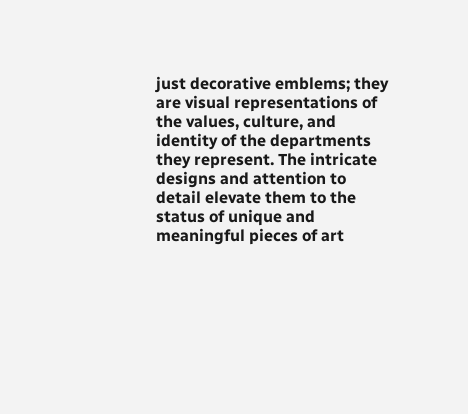just decorative emblems; they are visual representations of the values, culture, and identity of the departments they represent. The intricate designs and attention to detail elevate them to the status of unique and meaningful pieces of art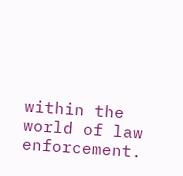within the world of law enforcement.